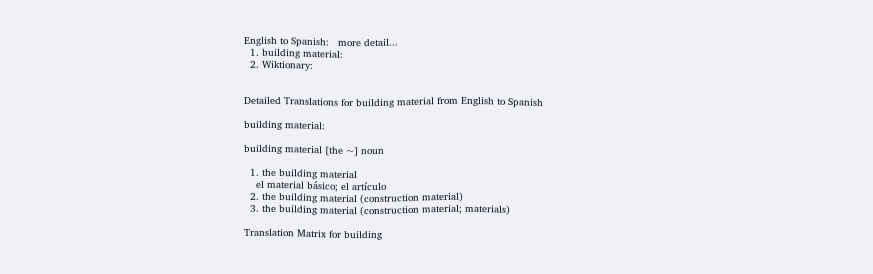English to Spanish:   more detail...
  1. building material:
  2. Wiktionary:


Detailed Translations for building material from English to Spanish

building material:

building material [the ~] noun

  1. the building material
    el material básico; el artículo
  2. the building material (construction material)
  3. the building material (construction material; materials)

Translation Matrix for building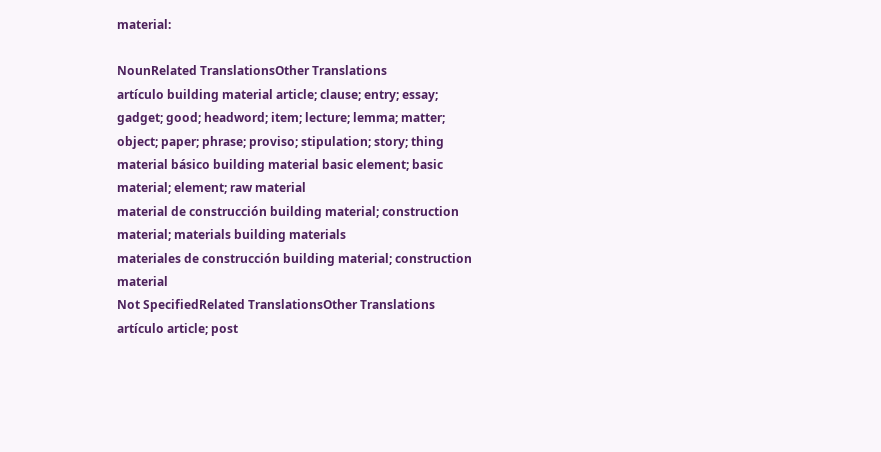material:

NounRelated TranslationsOther Translations
artículo building material article; clause; entry; essay; gadget; good; headword; item; lecture; lemma; matter; object; paper; phrase; proviso; stipulation; story; thing
material básico building material basic element; basic material; element; raw material
material de construcción building material; construction material; materials building materials
materiales de construcción building material; construction material
Not SpecifiedRelated TranslationsOther Translations
artículo article; post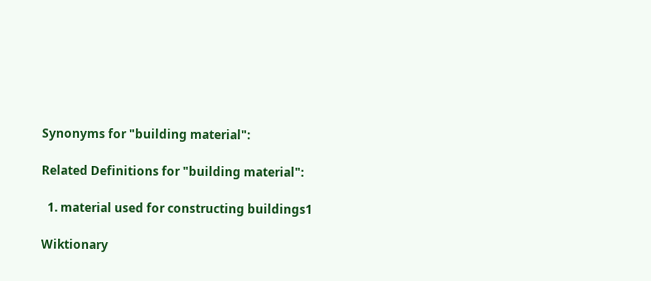Synonyms for "building material":

Related Definitions for "building material":

  1. material used for constructing buildings1

Wiktionary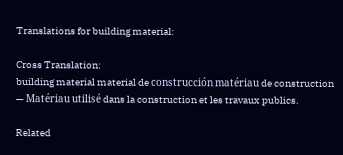Translations for building material:

Cross Translation:
building material material de construcción matériau de construction — Matériau utilisé dans la construction et les travaux publics.

Related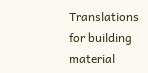Translations for building material